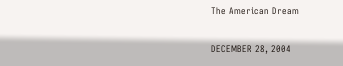The American Dream

DECEMBER 28, 2004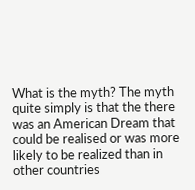What is the myth? The myth quite simply is that the there was an American Dream that could be realised or was more likely to be realized than in other countries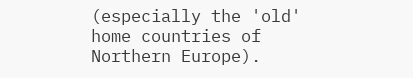(especially the 'old' home countries of Northern Europe).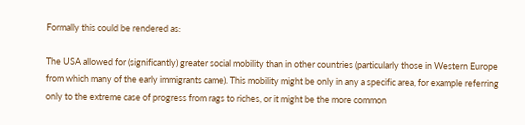Formally this could be rendered as:

The USA allowed for (significantly) greater social mobility than in other countries (particularly those in Western Europe from which many of the early immigrants came). This mobility might be only in any a specific area, for example referring only to the extreme case of progress from rags to riches, or it might be the more common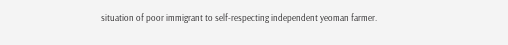situation of poor immigrant to self-respecting independent yeoman farmer.